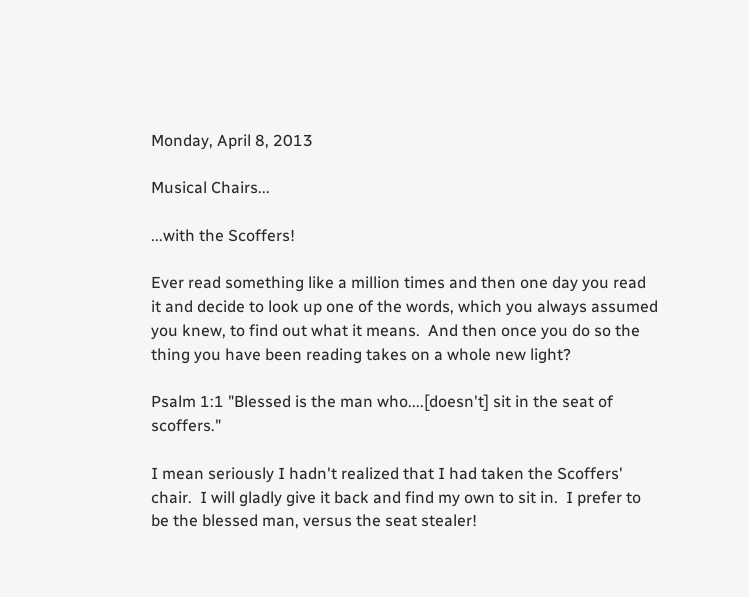Monday, April 8, 2013

Musical Chairs...

...with the Scoffers!

Ever read something like a million times and then one day you read it and decide to look up one of the words, which you always assumed you knew, to find out what it means.  And then once you do so the thing you have been reading takes on a whole new light?

Psalm 1:1 "Blessed is the man who....[doesn't] sit in the seat of scoffers."

I mean seriously I hadn't realized that I had taken the Scoffers' chair.  I will gladly give it back and find my own to sit in.  I prefer to be the blessed man, versus the seat stealer!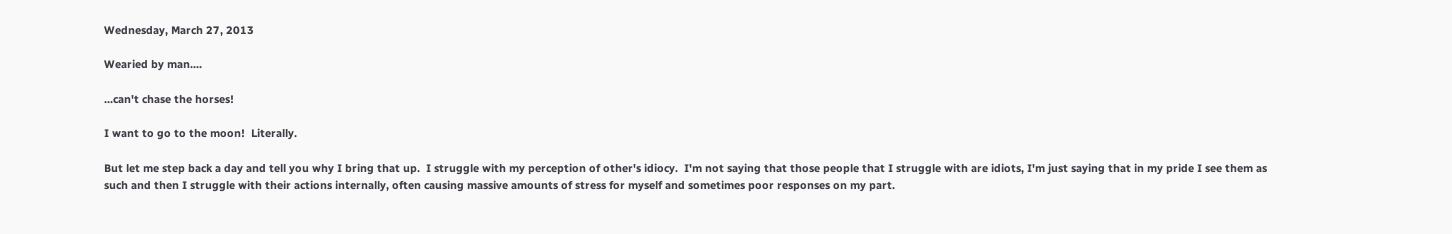Wednesday, March 27, 2013

Wearied by man....

...can't chase the horses!

I want to go to the moon!  Literally.

But let me step back a day and tell you why I bring that up.  I struggle with my perception of other's idiocy.  I'm not saying that those people that I struggle with are idiots, I'm just saying that in my pride I see them as such and then I struggle with their actions internally, often causing massive amounts of stress for myself and sometimes poor responses on my part.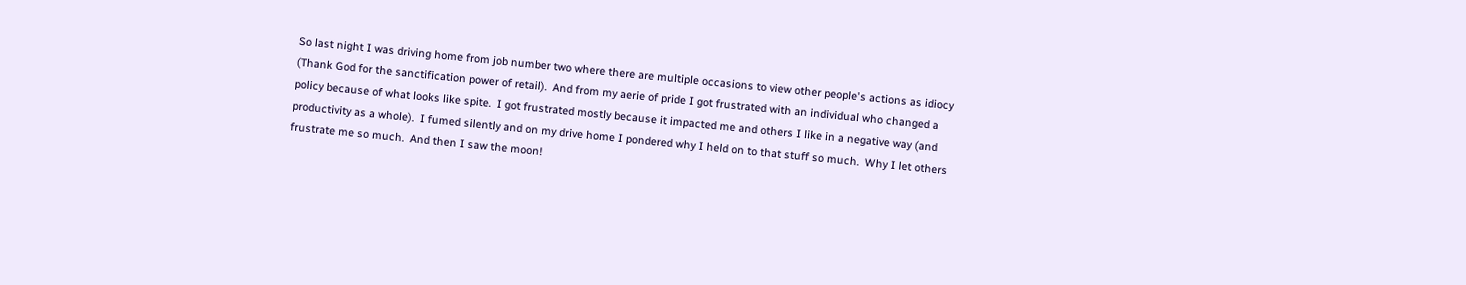So last night I was driving home from job number two where there are multiple occasions to view other people's actions as idiocy (Thank God for the sanctification power of retail).  And from my aerie of pride I got frustrated with an individual who changed a policy because of what looks like spite.  I got frustrated mostly because it impacted me and others I like in a negative way (and productivity as a whole).  I fumed silently and on my drive home I pondered why I held on to that stuff so much.  Why I let others frustrate me so much.  And then I saw the moon!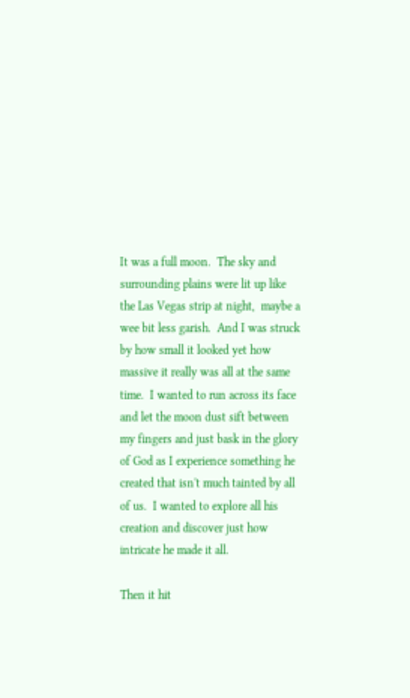It was a full moon.  The sky and surrounding plains were lit up like the Las Vegas strip at night,  maybe a wee bit less garish.  And I was struck by how small it looked yet how massive it really was all at the same time.  I wanted to run across its face and let the moon dust sift between my fingers and just bask in the glory of God as I experience something he created that isn't much tainted by all of us.  I wanted to explore all his creation and discover just how intricate he made it all.

Then it hit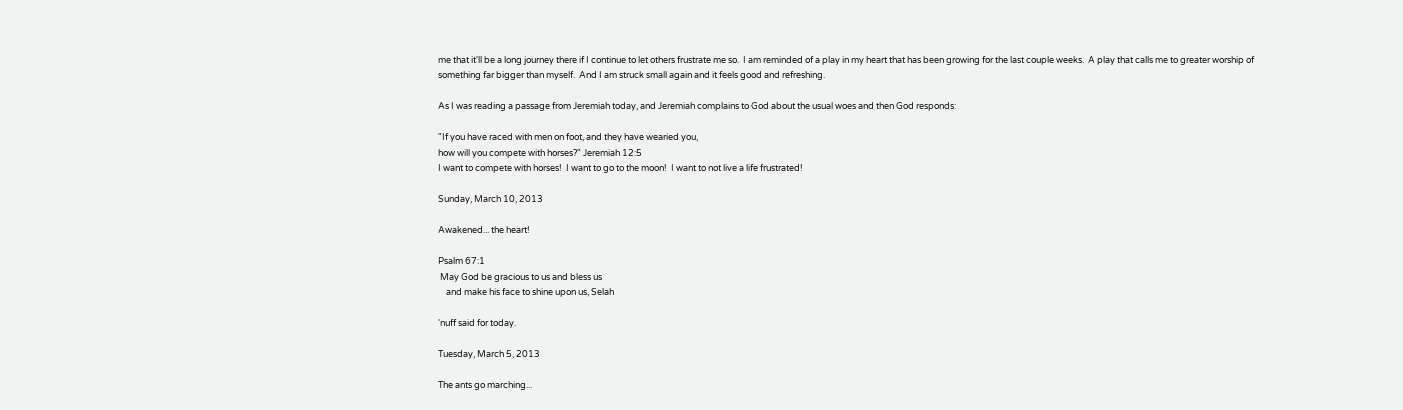me that it'll be a long journey there if I continue to let others frustrate me so.  I am reminded of a play in my heart that has been growing for the last couple weeks.  A play that calls me to greater worship of something far bigger than myself.  And I am struck small again and it feels good and refreshing.

As I was reading a passage from Jeremiah today, and Jeremiah complains to God about the usual woes and then God responds:

"If you have raced with men on foot, and they have wearied you,
how will you compete with horses?" Jeremiah 12:5
I want to compete with horses!  I want to go to the moon!  I want to not live a life frustrated!

Sunday, March 10, 2013

Awakened... the heart!

Psalm 67:1
 May God be gracious to us and bless us
    and make his face to shine upon us, Selah

'nuff said for today.

Tuesday, March 5, 2013

The ants go marching...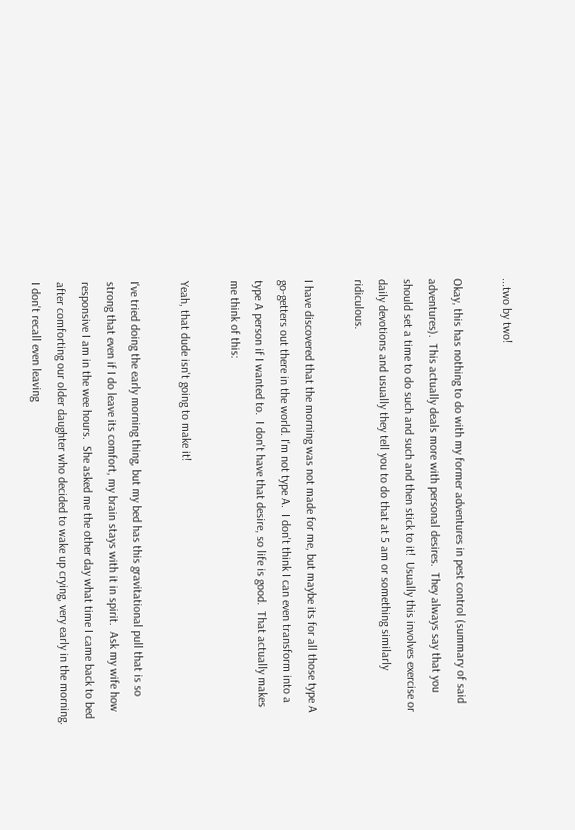...two by two!

Okay, this has nothing to do with my former adventures in pest control (summary of said adventures).  This actually deals more with personal desires.  They always say that you should set a time to do such and such and then stick to it!  Usually this involves exercise or daily devotions and usually they tell you to do that at 5 am or something similarly ridiculous.

I have discovered that the morning was not made for me, but maybe its for all those type A go-getters out there in the world. I'm not type A.  I don't think I can even transform into a type A person if I wanted to.  I don't have that desire, so life is good.  That actually makes me think of this:

Yeah, that dude isn't going to make it!

I've tried doing the early morning thing, but my bed has this gravitational pull that is so strong that even if I do leave its comfort, my brain stays with it in spirit.  Ask my wife how responsive I am in the wee hours.  She asked me the other day what time I came back to bed after comforting our older daughter who decided to wake up crying, very early in the morning.  I don't recall even leaving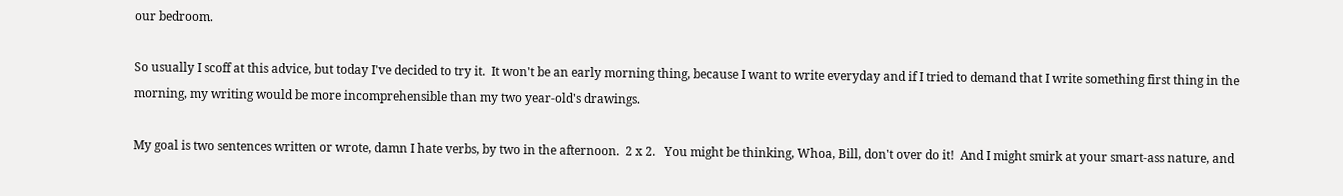our bedroom.

So usually I scoff at this advice, but today I've decided to try it.  It won't be an early morning thing, because I want to write everyday and if I tried to demand that I write something first thing in the morning, my writing would be more incomprehensible than my two year-old's drawings.

My goal is two sentences written or wrote, damn I hate verbs, by two in the afternoon.  2 x 2.   You might be thinking, Whoa, Bill, don't over do it!  And I might smirk at your smart-ass nature, and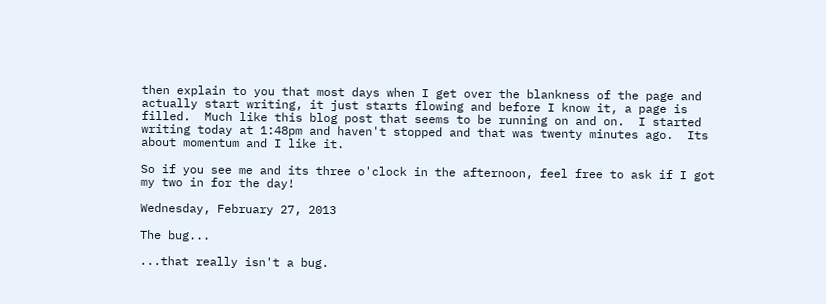then explain to you that most days when I get over the blankness of the page and actually start writing, it just starts flowing and before I know it, a page is filled.  Much like this blog post that seems to be running on and on.  I started writing today at 1:48pm and haven't stopped and that was twenty minutes ago.  Its about momentum and I like it.

So if you see me and its three o'clock in the afternoon, feel free to ask if I got my two in for the day!

Wednesday, February 27, 2013

The bug...

...that really isn't a bug.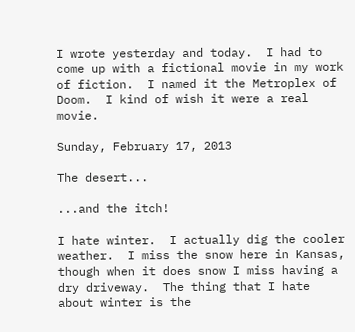I wrote yesterday and today.  I had to come up with a fictional movie in my work of fiction.  I named it the Metroplex of Doom.  I kind of wish it were a real movie.

Sunday, February 17, 2013

The desert...

...and the itch!

I hate winter.  I actually dig the cooler weather.  I miss the snow here in Kansas, though when it does snow I miss having a dry driveway.  The thing that I hate about winter is the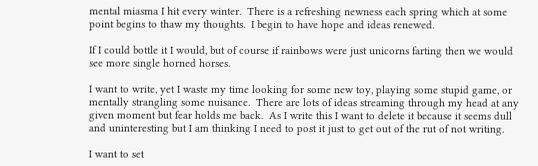mental miasma I hit every winter.  There is a refreshing newness each spring which at some point begins to thaw my thoughts.  I begin to have hope and ideas renewed.

If I could bottle it I would, but of course if rainbows were just unicorns farting then we would see more single horned horses.

I want to write, yet I waste my time looking for some new toy, playing some stupid game, or mentally strangling some nuisance.  There are lots of ideas streaming through my head at any given moment but fear holds me back.  As I write this I want to delete it because it seems dull and uninteresting but I am thinking I need to post it just to get out of the rut of not writing.

I want to set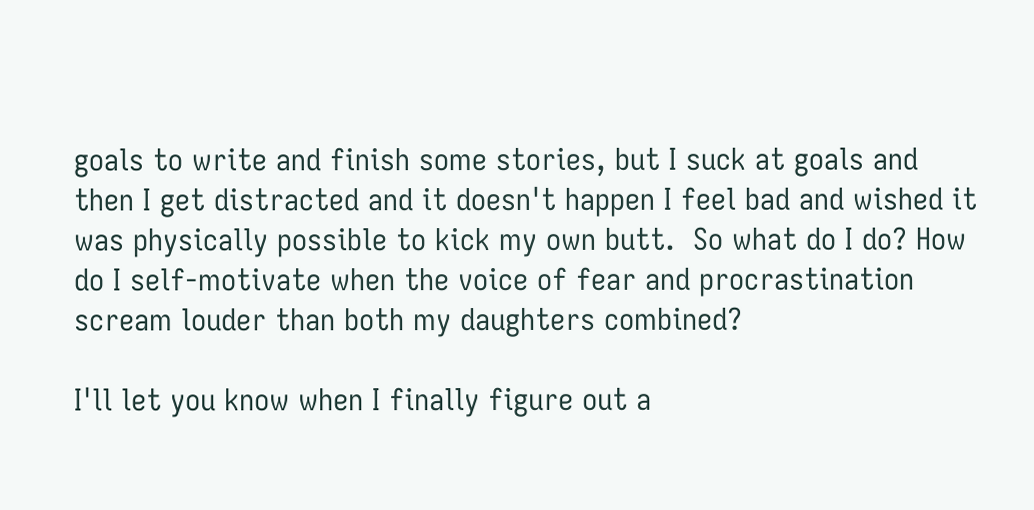goals to write and finish some stories, but I suck at goals and then I get distracted and it doesn't happen I feel bad and wished it was physically possible to kick my own butt.  So what do I do? How do I self-motivate when the voice of fear and procrastination scream louder than both my daughters combined?

I'll let you know when I finally figure out a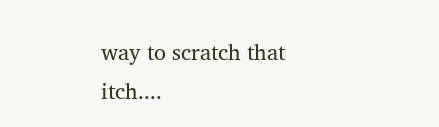way to scratch that itch....